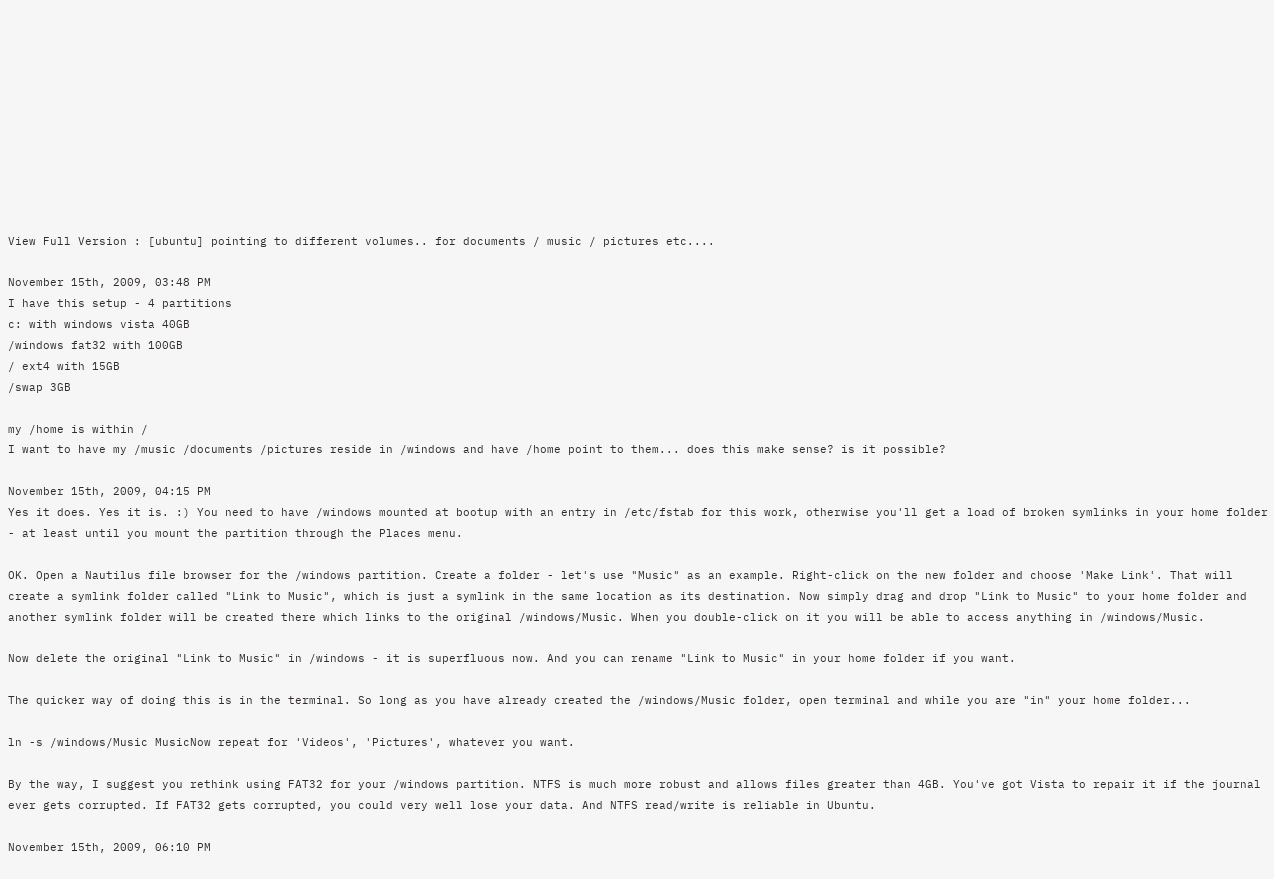View Full Version : [ubuntu] pointing to different volumes.. for documents / music / pictures etc....

November 15th, 2009, 03:48 PM
I have this setup - 4 partitions
c: with windows vista 40GB
/windows fat32 with 100GB
/ ext4 with 15GB
/swap 3GB

my /home is within /
I want to have my /music /documents /pictures reside in /windows and have /home point to them... does this make sense? is it possible?

November 15th, 2009, 04:15 PM
Yes it does. Yes it is. :) You need to have /windows mounted at bootup with an entry in /etc/fstab for this work, otherwise you'll get a load of broken symlinks in your home folder - at least until you mount the partition through the Places menu.

OK. Open a Nautilus file browser for the /windows partition. Create a folder - let's use "Music" as an example. Right-click on the new folder and choose 'Make Link'. That will create a symlink folder called "Link to Music", which is just a symlink in the same location as its destination. Now simply drag and drop "Link to Music" to your home folder and another symlink folder will be created there which links to the original /windows/Music. When you double-click on it you will be able to access anything in /windows/Music.

Now delete the original "Link to Music" in /windows - it is superfluous now. And you can rename "Link to Music" in your home folder if you want.

The quicker way of doing this is in the terminal. So long as you have already created the /windows/Music folder, open terminal and while you are "in" your home folder...

ln -s /windows/Music MusicNow repeat for 'Videos', 'Pictures', whatever you want.

By the way, I suggest you rethink using FAT32 for your /windows partition. NTFS is much more robust and allows files greater than 4GB. You've got Vista to repair it if the journal ever gets corrupted. If FAT32 gets corrupted, you could very well lose your data. And NTFS read/write is reliable in Ubuntu.

November 15th, 2009, 06:10 PM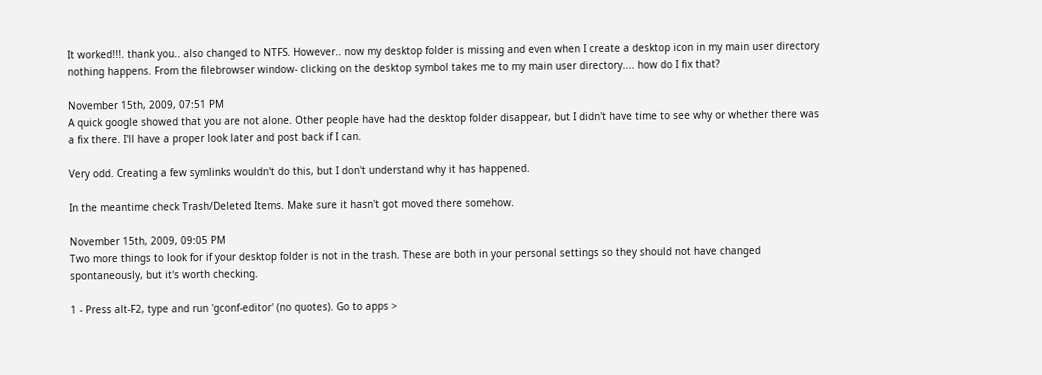It worked!!!. thank you.. also changed to NTFS. However.. now my desktop folder is missing and even when I create a desktop icon in my main user directory nothing happens. From the filebrowser window- clicking on the desktop symbol takes me to my main user directory.... how do I fix that?

November 15th, 2009, 07:51 PM
A quick google showed that you are not alone. Other people have had the desktop folder disappear, but I didn't have time to see why or whether there was a fix there. I'll have a proper look later and post back if I can.

Very odd. Creating a few symlinks wouldn't do this, but I don't understand why it has happened.

In the meantime check Trash/Deleted Items. Make sure it hasn't got moved there somehow.

November 15th, 2009, 09:05 PM
Two more things to look for if your desktop folder is not in the trash. These are both in your personal settings so they should not have changed spontaneously, but it's worth checking.

1 - Press alt-F2, type and run 'gconf-editor' (no quotes). Go to apps >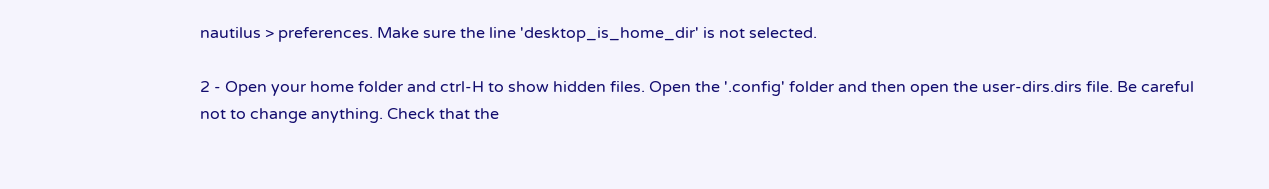nautilus > preferences. Make sure the line 'desktop_is_home_dir' is not selected.

2 - Open your home folder and ctrl-H to show hidden files. Open the '.config' folder and then open the user-dirs.dirs file. Be careful not to change anything. Check that the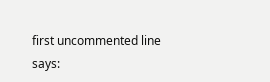first uncommented line says: